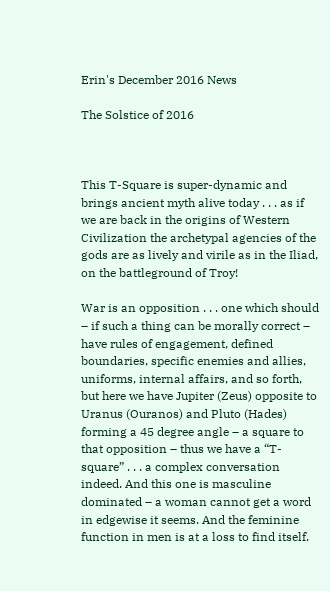Erin's December 2016 News

The Solstice of 2016



This T-Square is super-dynamic and brings ancient myth alive today . . . as if we are back in the origins of Western Civilization the archetypal agencies of the gods are as lively and virile as in the Iliad, on the battleground of Troy!

War is an opposition . . . one which should – if such a thing can be morally correct – have rules of engagement, defined boundaries, specific enemies and allies, uniforms, internal affairs, and so forth, but here we have Jupiter (Zeus) opposite to Uranus (Ouranos) and Pluto (Hades) forming a 45 degree angle – a square to that opposition – thus we have a “T-square” . . . a complex conversation indeed. And this one is masculine dominated – a woman cannot get a word in edgewise it seems. And the feminine function in men is at a loss to find itself.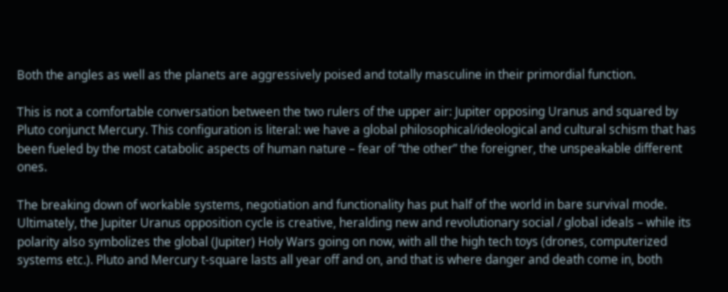Both the angles as well as the planets are aggressively poised and totally masculine in their primordial function.

This is not a comfortable conversation between the two rulers of the upper air: Jupiter opposing Uranus and squared by Pluto conjunct Mercury. This configuration is literal: we have a global philosophical/ideological and cultural schism that has been fueled by the most catabolic aspects of human nature – fear of “the other” the foreigner, the unspeakable different ones.

The breaking down of workable systems, negotiation and functionality has put half of the world in bare survival mode. Ultimately, the Jupiter Uranus opposition cycle is creative, heralding new and revolutionary social / global ideals – while its polarity also symbolizes the global (Jupiter) Holy Wars going on now, with all the high tech toys (drones, computerized systems etc.). Pluto and Mercury t-square lasts all year off and on, and that is where danger and death come in, both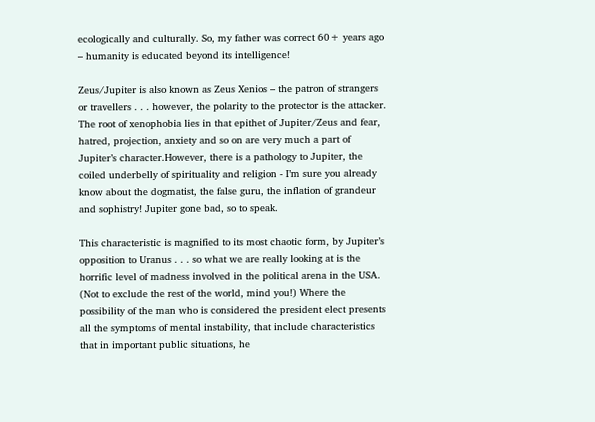ecologically and culturally. So, my father was correct 60+ years ago – humanity is educated beyond its intelligence!

Zeus/Jupiter is also known as Zeus Xenios – the patron of strangers or travellers . . . however, the polarity to the protector is the attacker. The root of xenophobia lies in that epithet of Jupiter/Zeus and fear, hatred, projection, anxiety and so on are very much a part of Jupiter’s character.However, there is a pathology to Jupiter, the coiled underbelly of spirituality and religion - I’m sure you already know about the dogmatist, the false guru, the inflation of grandeur and sophistry! Jupiter gone bad, so to speak.

This characteristic is magnified to its most chaotic form, by Jupiter’s opposition to Uranus . . . so what we are really looking at is the horrific level of madness involved in the political arena in the USA. (Not to exclude the rest of the world, mind you!) Where the possibility of the man who is considered the president elect presents all the symptoms of mental instability, that include characteristics that in important public situations, he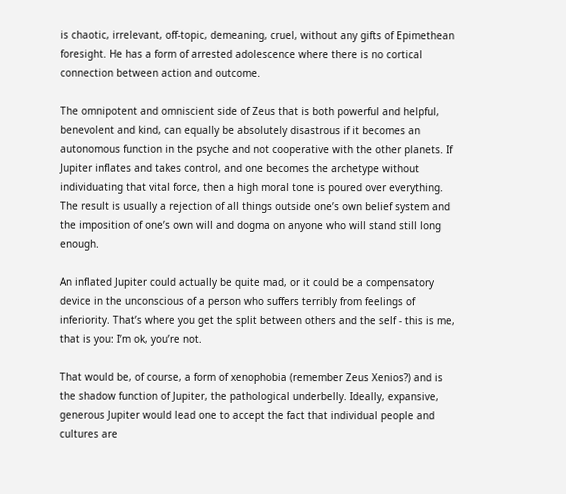is chaotic, irrelevant, off-topic, demeaning, cruel, without any gifts of Epimethean foresight. He has a form of arrested adolescence where there is no cortical connection between action and outcome.

The omnipotent and omniscient side of Zeus that is both powerful and helpful, benevolent and kind, can equally be absolutely disastrous if it becomes an autonomous function in the psyche and not cooperative with the other planets. If Jupiter inflates and takes control, and one becomes the archetype without individuating that vital force, then a high moral tone is poured over everything. The result is usually a rejection of all things outside one’s own belief system and the imposition of one’s own will and dogma on anyone who will stand still long enough.

An inflated Jupiter could actually be quite mad, or it could be a compensatory device in the unconscious of a person who suffers terribly from feelings of inferiority. That’s where you get the split between others and the self - this is me, that is you: I’m ok, you’re not.

That would be, of course, a form of xenophobia (remember Zeus Xenios?) and is the shadow function of Jupiter, the pathological underbelly. Ideally, expansive, generous Jupiter would lead one to accept the fact that individual people and cultures are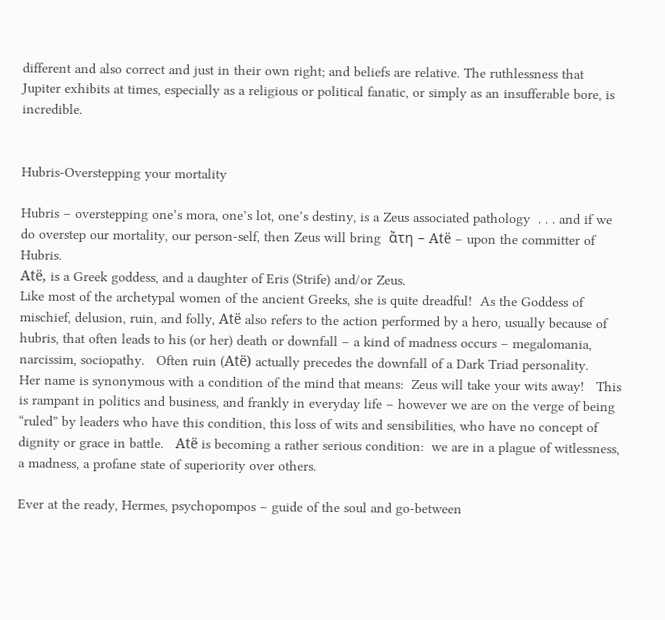different and also correct and just in their own right; and beliefs are relative. The ruthlessness that Jupiter exhibits at times, especially as a religious or political fanatic, or simply as an insufferable bore, is incredible.


Hubris-Overstepping your mortality

Hubris – overstepping one’s mora, one’s lot, one’s destiny, is a Zeus associated pathology  . . . and if we do overstep our mortality, our person-self, then Zeus will bring  ἄτη – Atë – upon the committer of Hubris.
Atë, is a Greek goddess, and a daughter of Eris (Strife) and/or Zeus.
Like most of the archetypal women of the ancient Greeks, she is quite dreadful!  As the Goddess of mischief, delusion, ruin, and folly, Atë also refers to the action performed by a hero, usually because of hubris, that often leads to his (or her) death or downfall – a kind of madness occurs – megalomania, narcissim, sociopathy.   Often ruin (Atë) actually precedes the downfall of a Dark Triad personality.
Her name is synonymous with a condition of the mind that means:  Zeus will take your wits away!   This is rampant in politics and business, and frankly in everyday life – however we are on the verge of being “ruled” by leaders who have this condition, this loss of wits and sensibilities, who have no concept of dignity or grace in battle.   Atë is becoming a rather serious condition:  we are in a plague of witlessness, a madness, a profane state of superiority over others.

Ever at the ready, Hermes, psychopompos – guide of the soul and go-between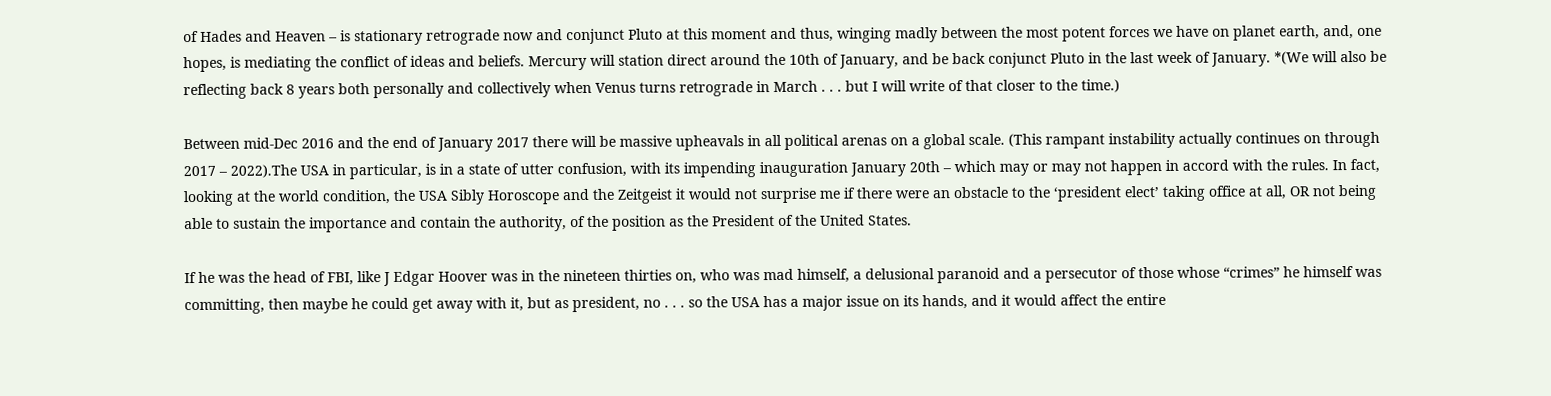of Hades and Heaven – is stationary retrograde now and conjunct Pluto at this moment and thus, winging madly between the most potent forces we have on planet earth, and, one hopes, is mediating the conflict of ideas and beliefs. Mercury will station direct around the 10th of January, and be back conjunct Pluto in the last week of January. *(We will also be reflecting back 8 years both personally and collectively when Venus turns retrograde in March . . . but I will write of that closer to the time.)

Between mid-Dec 2016 and the end of January 2017 there will be massive upheavals in all political arenas on a global scale. (This rampant instability actually continues on through 2017 – 2022).The USA in particular, is in a state of utter confusion, with its impending inauguration January 20th – which may or may not happen in accord with the rules. In fact, looking at the world condition, the USA Sibly Horoscope and the Zeitgeist it would not surprise me if there were an obstacle to the ‘president elect’ taking office at all, OR not being able to sustain the importance and contain the authority, of the position as the President of the United States.

If he was the head of FBI, like J Edgar Hoover was in the nineteen thirties on, who was mad himself, a delusional paranoid and a persecutor of those whose “crimes” he himself was committing, then maybe he could get away with it, but as president, no . . . so the USA has a major issue on its hands, and it would affect the entire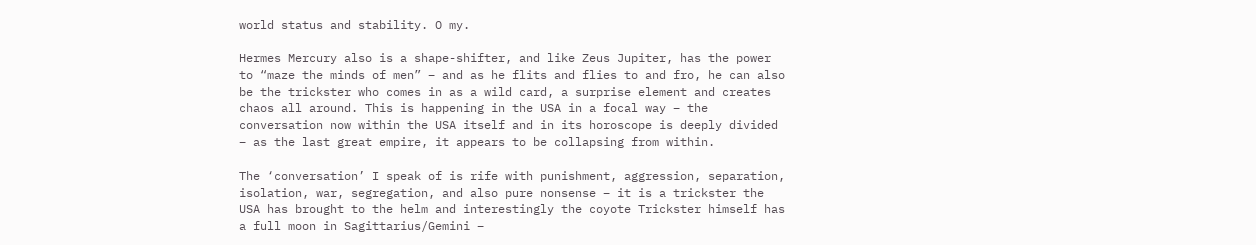world status and stability. O my.

Hermes Mercury also is a shape-shifter, and like Zeus Jupiter, has the power to “maze the minds of men” – and as he flits and flies to and fro, he can also be the trickster who comes in as a wild card, a surprise element and creates chaos all around. This is happening in the USA in a focal way – the conversation now within the USA itself and in its horoscope is deeply divided – as the last great empire, it appears to be collapsing from within.

The ‘conversation’ I speak of is rife with punishment, aggression, separation, isolation, war, segregation, and also pure nonsense – it is a trickster the USA has brought to the helm and interestingly the coyote Trickster himself has a full moon in Sagittarius/Gemini –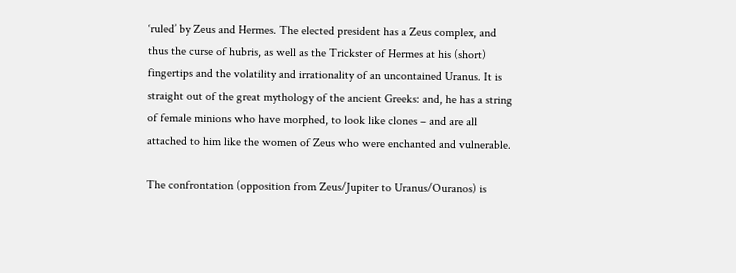‘ruled’ by Zeus and Hermes. The elected president has a Zeus complex, and thus the curse of hubris, as well as the Trickster of Hermes at his (short) fingertips and the volatility and irrationality of an uncontained Uranus. It is straight out of the great mythology of the ancient Greeks: and, he has a string of female minions who have morphed, to look like clones – and are all attached to him like the women of Zeus who were enchanted and vulnerable.

The confrontation (opposition from Zeus/Jupiter to Uranus/Ouranos) is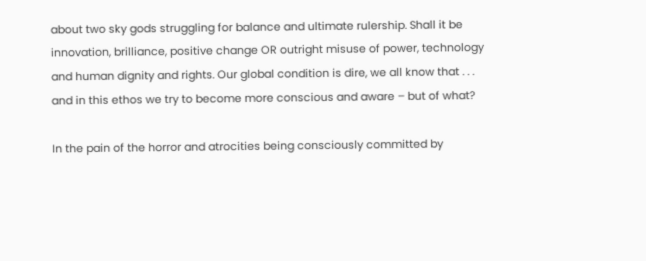about two sky gods struggling for balance and ultimate rulership. Shall it be innovation, brilliance, positive change OR outright misuse of power, technology and human dignity and rights. Our global condition is dire, we all know that . . . and in this ethos we try to become more conscious and aware – but of what?

In the pain of the horror and atrocities being consciously committed by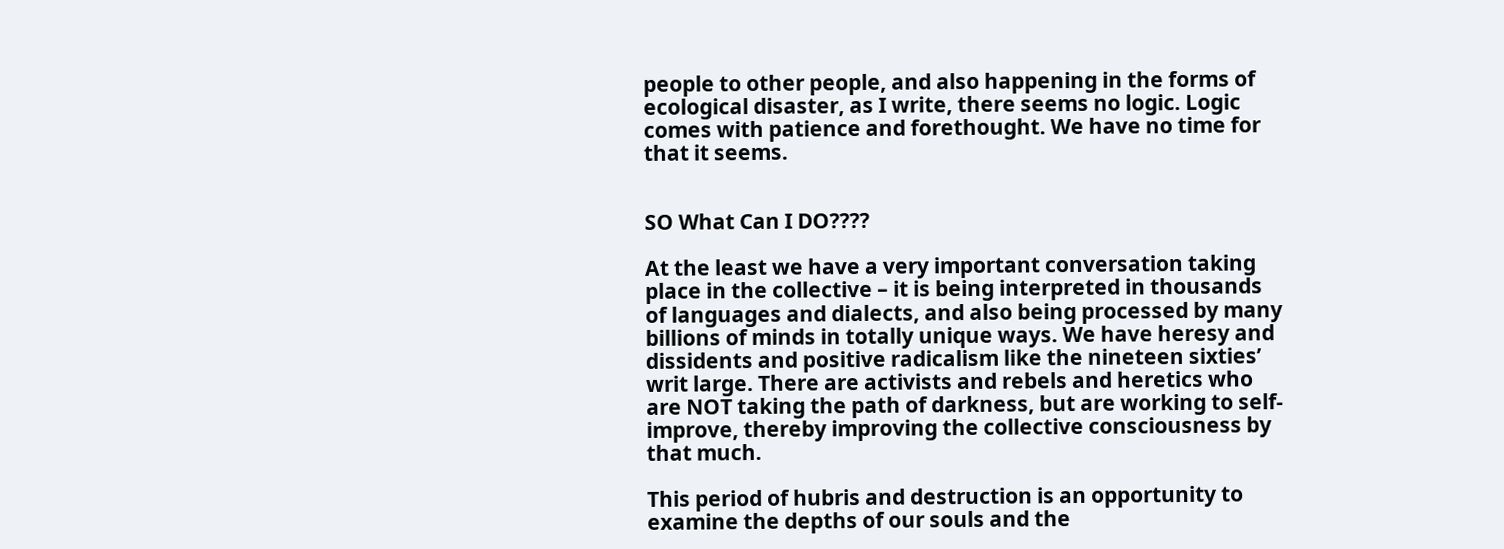people to other people, and also happening in the forms of ecological disaster, as I write, there seems no logic. Logic comes with patience and forethought. We have no time for that it seems.


SO What Can I DO????

At the least we have a very important conversation taking place in the collective – it is being interpreted in thousands of languages and dialects, and also being processed by many billions of minds in totally unique ways. We have heresy and dissidents and positive radicalism like the nineteen sixties’ writ large. There are activists and rebels and heretics who are NOT taking the path of darkness, but are working to self-improve, thereby improving the collective consciousness by that much.

This period of hubris and destruction is an opportunity to examine the depths of our souls and the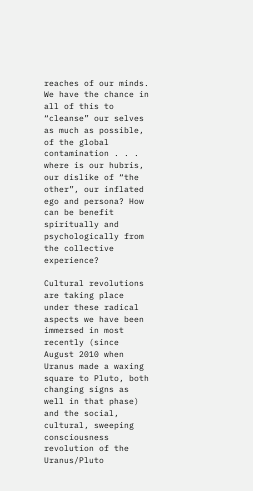reaches of our minds. We have the chance in all of this to “cleanse” our selves as much as possible, of the global contamination . . . where is our hubris, our dislike of “the other”, our inflated ego and persona? How can be benefit spiritually and psychologically from the collective experience?

Cultural revolutions are taking place under these radical aspects we have been immersed in most recently (since August 2010 when Uranus made a waxing square to Pluto, both changing signs as well in that phase) and the social, cultural, sweeping consciousness revolution of the Uranus/Pluto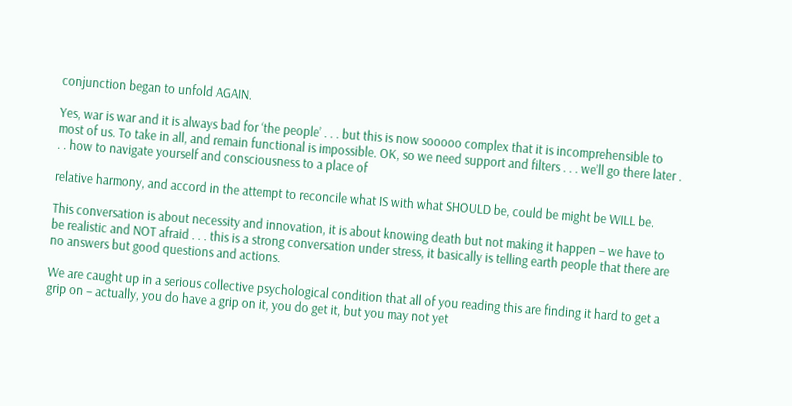conjunction began to unfold AGAIN.

Yes, war is war and it is always bad for ‘the people’ . . . but this is now sooooo complex that it is incomprehensible to most of us. To take in all, and remain functional is impossible. OK, so we need support and filters . . . we’ll go there later . . . how to navigate yourself and consciousness to a place of

relative harmony, and accord in the attempt to reconcile what IS with what SHOULD be, could be might be WILL be.

This conversation is about necessity and innovation, it is about knowing death but not making it happen – we have to be realistic and NOT afraid . . . this is a strong conversation under stress, it basically is telling earth people that there are no answers but good questions and actions.

We are caught up in a serious collective psychological condition that all of you reading this are finding it hard to get a grip on – actually, you do have a grip on it, you do get it, but you may not yet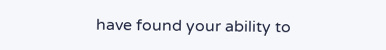have found your ability to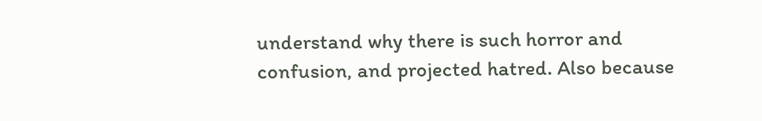understand why there is such horror and confusion, and projected hatred. Also because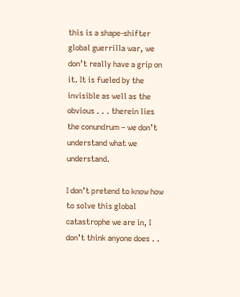this is a shape-shifter global guerrilla war, we don’t really have a grip on it. It is fueled by the invisible as well as the obvious . . . therein lies the conundrum – we don’t understand what we understand.

I don’t pretend to know how to solve this global catastrophe we are in, I don’t think anyone does . .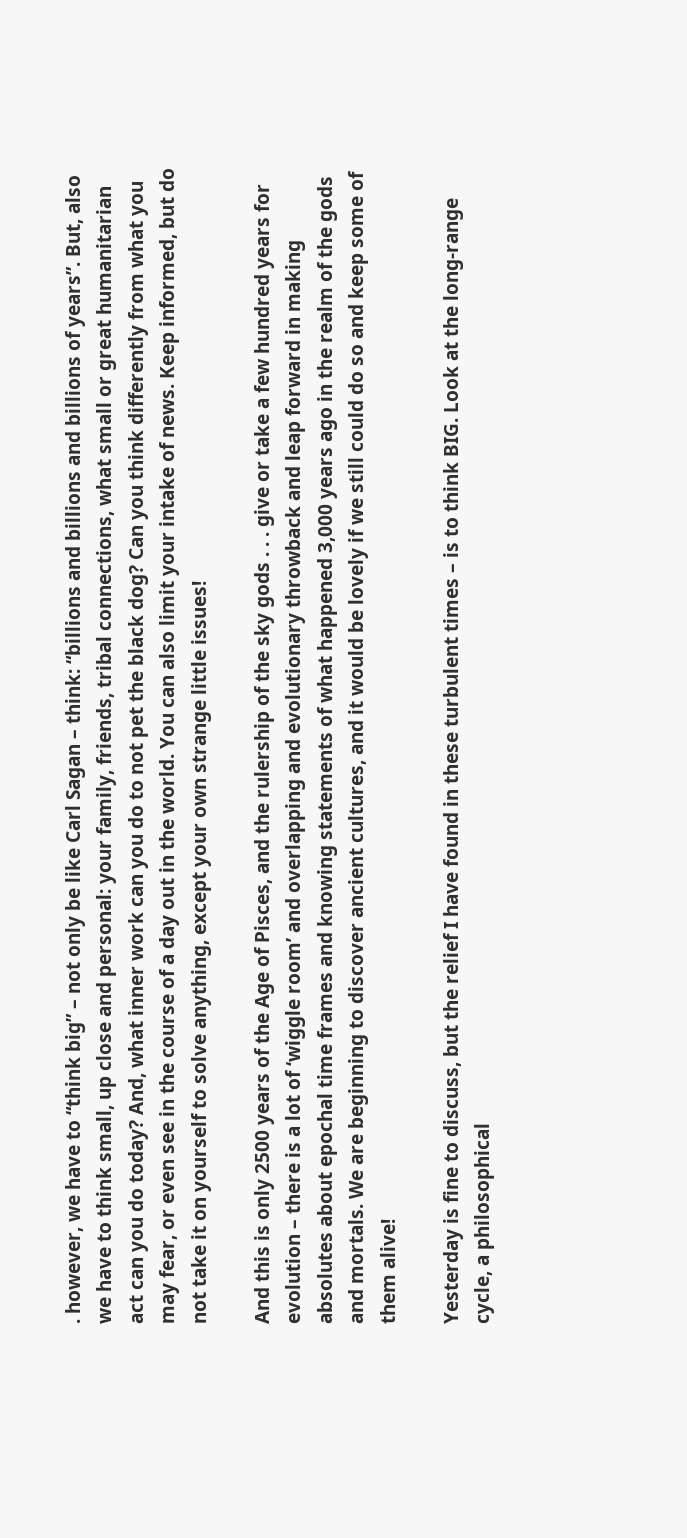. however, we have to “think big” – not only be like Carl Sagan – think: “billions and billions and billions of years”. But, also we have to think small, up close and personal: your family, friends, tribal connections, what small or great humanitarian act can you do today? And, what inner work can you do to not pet the black dog? Can you think differently from what you may fear, or even see in the course of a day out in the world. You can also limit your intake of news. Keep informed, but do not take it on yourself to solve anything, except your own strange little issues!

And this is only 2500 years of the Age of Pisces, and the rulership of the sky gods . . . give or take a few hundred years for evolution – there is a lot of ‘wiggle room’ and overlapping and evolutionary throwback and leap forward in making absolutes about epochal time frames and knowing statements of what happened 3,000 years ago in the realm of the gods and mortals. We are beginning to discover ancient cultures, and it would be lovely if we still could do so and keep some of them alive!

Yesterday is fine to discuss, but the relief I have found in these turbulent times – is to think BIG. Look at the long-range cycle, a philosophical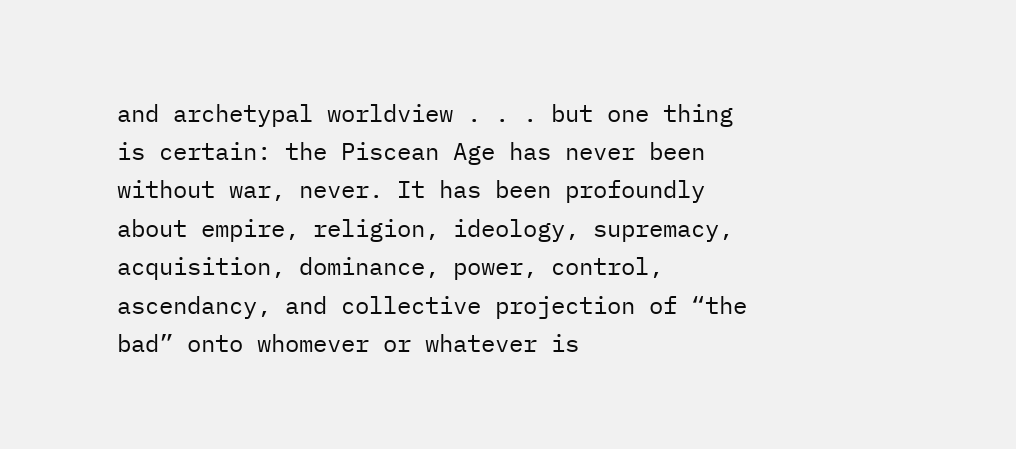and archetypal worldview . . . but one thing is certain: the Piscean Age has never been without war, never. It has been profoundly about empire, religion, ideology, supremacy, acquisition, dominance, power, control, ascendancy, and collective projection of “the bad” onto whomever or whatever is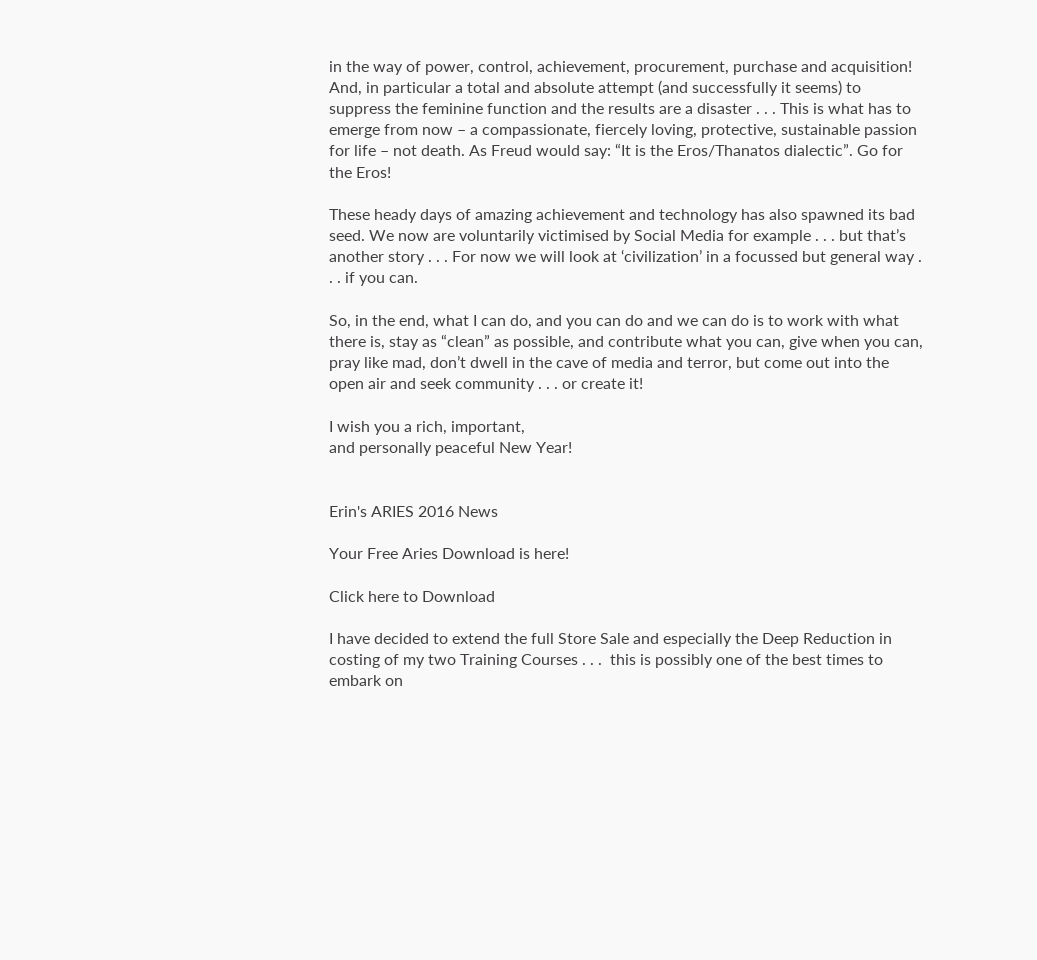in the way of power, control, achievement, procurement, purchase and acquisition! And, in particular a total and absolute attempt (and successfully it seems) to suppress the feminine function and the results are a disaster . . . This is what has to emerge from now – a compassionate, fiercely loving, protective, sustainable passion for life – not death. As Freud would say: “It is the Eros/Thanatos dialectic”. Go for the Eros!

These heady days of amazing achievement and technology has also spawned its bad seed. We now are voluntarily victimised by Social Media for example . . . but that’s another story . . . For now we will look at ‘civilization’ in a focussed but general way . . . if you can.

So, in the end, what I can do, and you can do and we can do is to work with what there is, stay as “clean” as possible, and contribute what you can, give when you can, pray like mad, don’t dwell in the cave of media and terror, but come out into the open air and seek community . . . or create it!

I wish you a rich, important,
and personally peaceful New Year!


Erin's ARIES 2016 News

Your Free Aries Download is here!

Click here to Download

I have decided to extend the full Store Sale and especially the Deep Reduction in costing of my two Training Courses . . .  this is possibly one of the best times to embark on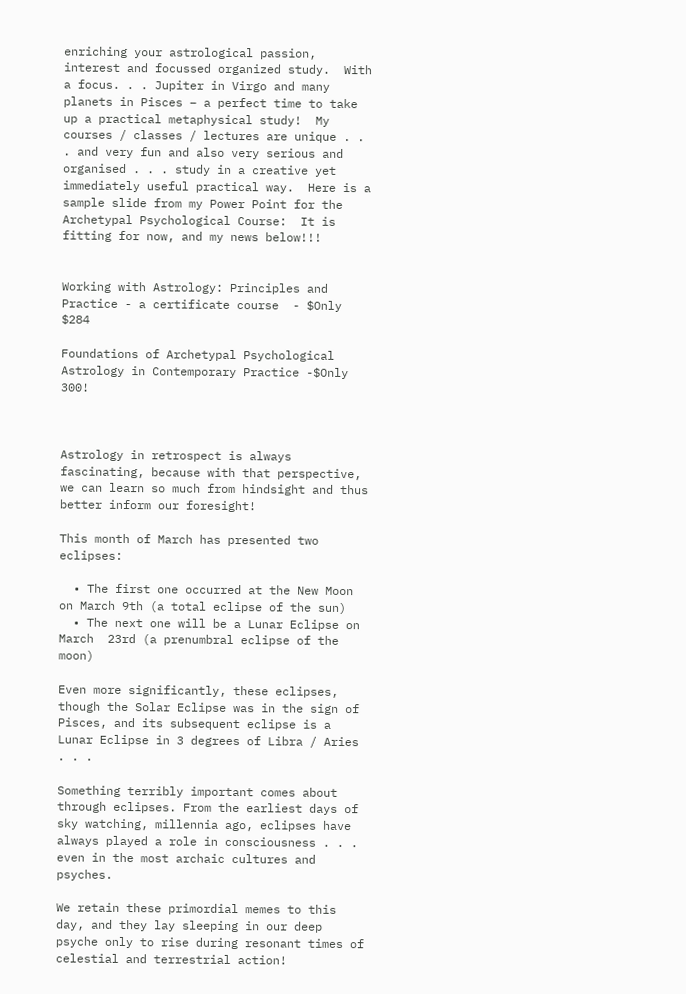enriching your astrological passion, interest and focussed organized study.  With a focus. . . Jupiter in Virgo and many planets in Pisces – a perfect time to take up a practical metaphysical study!  My courses / classes / lectures are unique . . . and very fun and also very serious and organised . . . study in a creative yet immediately useful practical way.  Here is a sample slide from my Power Point for the Archetypal Psychological Course:  It is fitting for now, and my news below!!!


Working with Astrology: Principles and Practice - a certificate course  - $Only $284

Foundations of Archetypal Psychological Astrology in Contemporary Practice -$Only 300!



Astrology in retrospect is always fascinating, because with that perspective, we can learn so much from hindsight and thus better inform our foresight!

This month of March has presented two eclipses:

  • The first one occurred at the New Moon on March 9th (a total eclipse of the sun)
  • The next one will be a Lunar Eclipse on March  23rd (a prenumbral eclipse of the moon)

Even more significantly, these eclipses, though the Solar Eclipse was in the sign of Pisces, and its subsequent eclipse is a Lunar Eclipse in 3 degrees of Libra / Aries . . .

Something terribly important comes about through eclipses. From the earliest days of sky watching, millennia ago, eclipses have always played a role in consciousness . . . even in the most archaic cultures and psyches.

We retain these primordial memes to this day, and they lay sleeping in our deep psyche only to rise during resonant times of celestial and terrestrial action!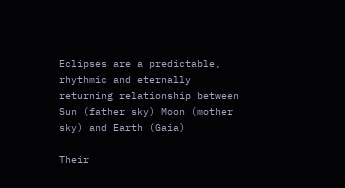Eclipses are a predictable, rhythmic and eternally returning relationship between Sun (father sky) Moon (mother sky) and Earth (Gaia)

Their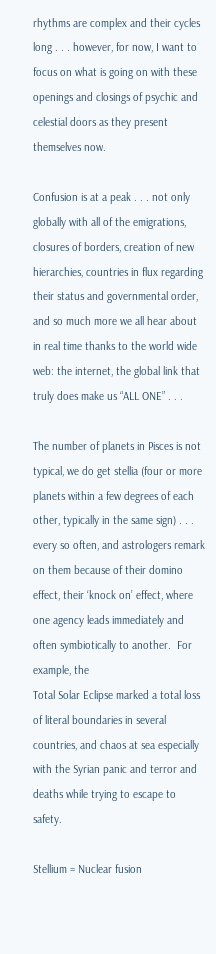rhythms are complex and their cycles long . . . however, for now, I want to focus on what is going on with these openings and closings of psychic and celestial doors as they present themselves now.

Confusion is at a peak . . . not only globally with all of the emigrations, closures of borders, creation of new hierarchies, countries in flux regarding their status and governmental order, and so much more we all hear about in real time thanks to the world wide web: the internet, the global link that truly does make us “ALL ONE” . . .

The number of planets in Pisces is not typical, we do get stellia (four or more planets within a few degrees of each other, typically in the same sign) . . . every so often, and astrologers remark on them because of their domino effect, their ‘knock on’ effect, where one agency leads immediately and often symbiotically to another.  For example, the
Total Solar Eclipse marked a total loss of literal boundaries in several countries, and chaos at sea especially with the Syrian panic and terror and deaths while trying to escape to safety.

Stellium = Nuclear fusion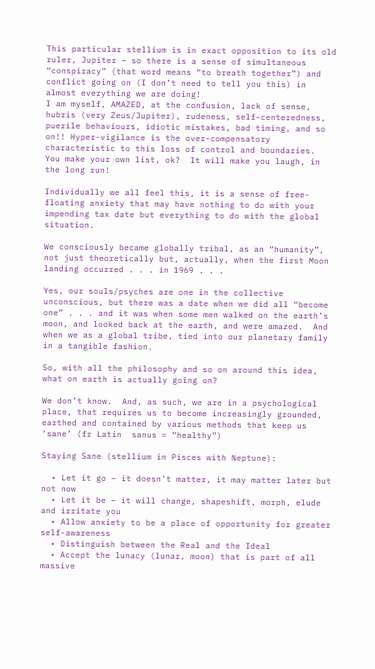This particular stellium is in exact opposition to its old ruler, Jupiter – so there is a sense of simultaneous “conspiracy” (that word means “to breath together”) and conflict going on (I don’t need to tell you this) in almost everything we are doing!
I am myself, AMAZED, at the confusion, lack of sense, hubris (very Zeus/Jupiter), rudeness, self-centeredness, puerile behaviours, idiotic mistakes, bad timing, and so on!! Hyper-vigilance is the over-compensatory characteristic to this loss of control and boundaries.  You make your own list, ok?  It will make you laugh, in the long run!

Individually we all feel this, it is a sense of free-floating anxiety that may have nothing to do with your impending tax date but everything to do with the global situation.

We consciously became globally tribal, as an “humanity”, not just theoretically but, actually, when the first Moon landing occurred . . . in 1969 . . .

Yes, our souls/psyches are one in the collective unconscious, but there was a date when we did all “become one” . . . and it was when some men walked on the earth’s moon, and looked back at the earth, and were amazed.  And when we as a global tribe, tied into our planetary family in a tangible fashion.

So, with all the philosophy and so on around this idea, what on earth is actually going on?

We don’t know.  And, as such, we are in a psychological place, that requires us to become increasingly grounded, earthed and contained by various methods that keep us ‘sane’ (fr Latin  sanus = “healthy”)

Staying Sane (stellium in Pisces with Neptune):

  • Let it go – it doesn’t matter, it may matter later but not now
  • Let it be – it will change, shapeshift, morph, elude and irritate you
  • Allow anxiety to be a place of opportunity for greater self-awareness
  • Distinguish between the Real and the Ideal
  • Accept the lunacy (lunar, moon) that is part of all massive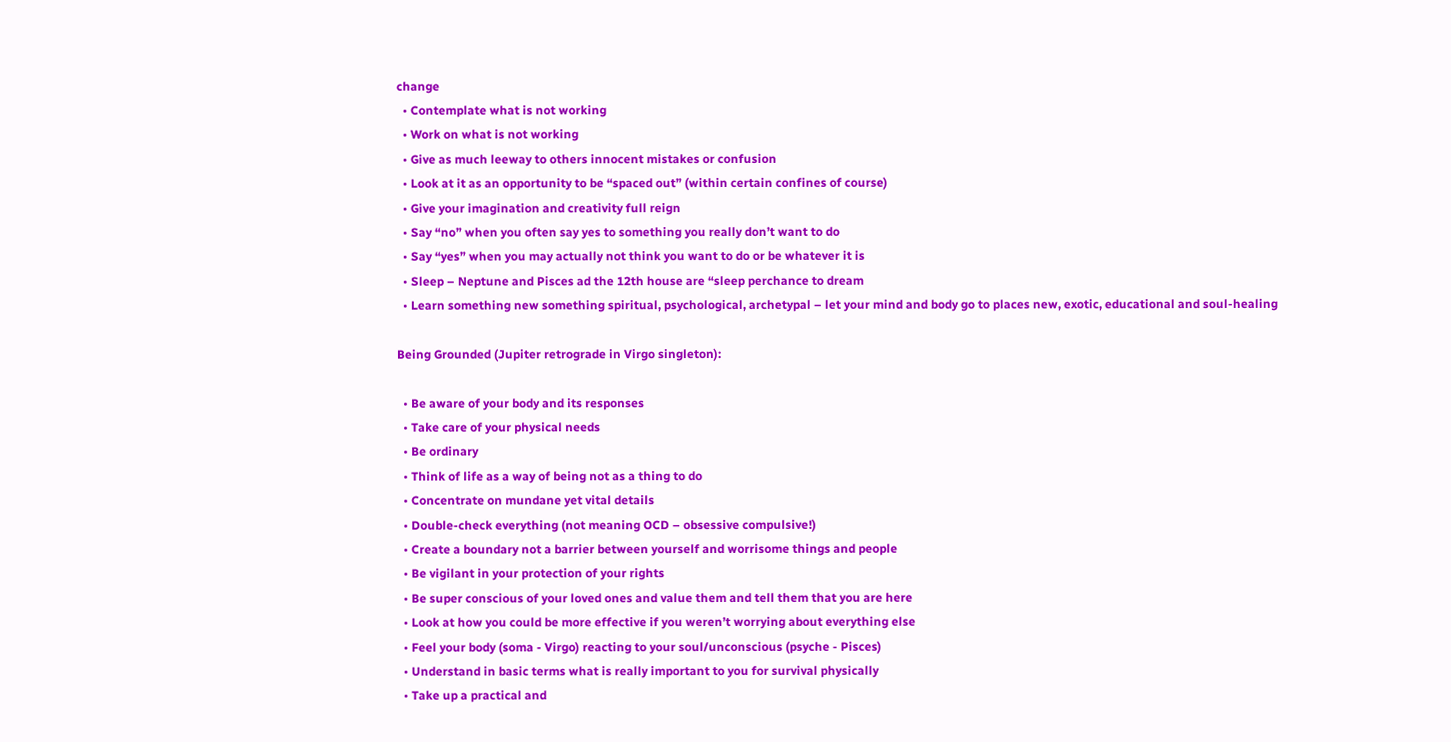change
  • Contemplate what is not working
  • Work on what is not working
  • Give as much leeway to others innocent mistakes or confusion
  • Look at it as an opportunity to be “spaced out” (within certain confines of course)
  • Give your imagination and creativity full reign
  • Say “no” when you often say yes to something you really don’t want to do
  • Say “yes” when you may actually not think you want to do or be whatever it is
  • Sleep – Neptune and Pisces ad the 12th house are “sleep perchance to dream
  • Learn something new something spiritual, psychological, archetypal – let your mind and body go to places new, exotic, educational and soul-healing

Being Grounded (Jupiter retrograde in Virgo singleton):

  • Be aware of your body and its responses
  • Take care of your physical needs
  • Be ordinary
  • Think of life as a way of being not as a thing to do
  • Concentrate on mundane yet vital details
  • Double-check everything (not meaning OCD – obsessive compulsive!)
  • Create a boundary not a barrier between yourself and worrisome things and people
  • Be vigilant in your protection of your rights
  • Be super conscious of your loved ones and value them and tell them that you are here
  • Look at how you could be more effective if you weren’t worrying about everything else
  • Feel your body (soma - Virgo) reacting to your soul/unconscious (psyche - Pisces)
  • Understand in basic terms what is really important to you for survival physically
  • Take up a practical and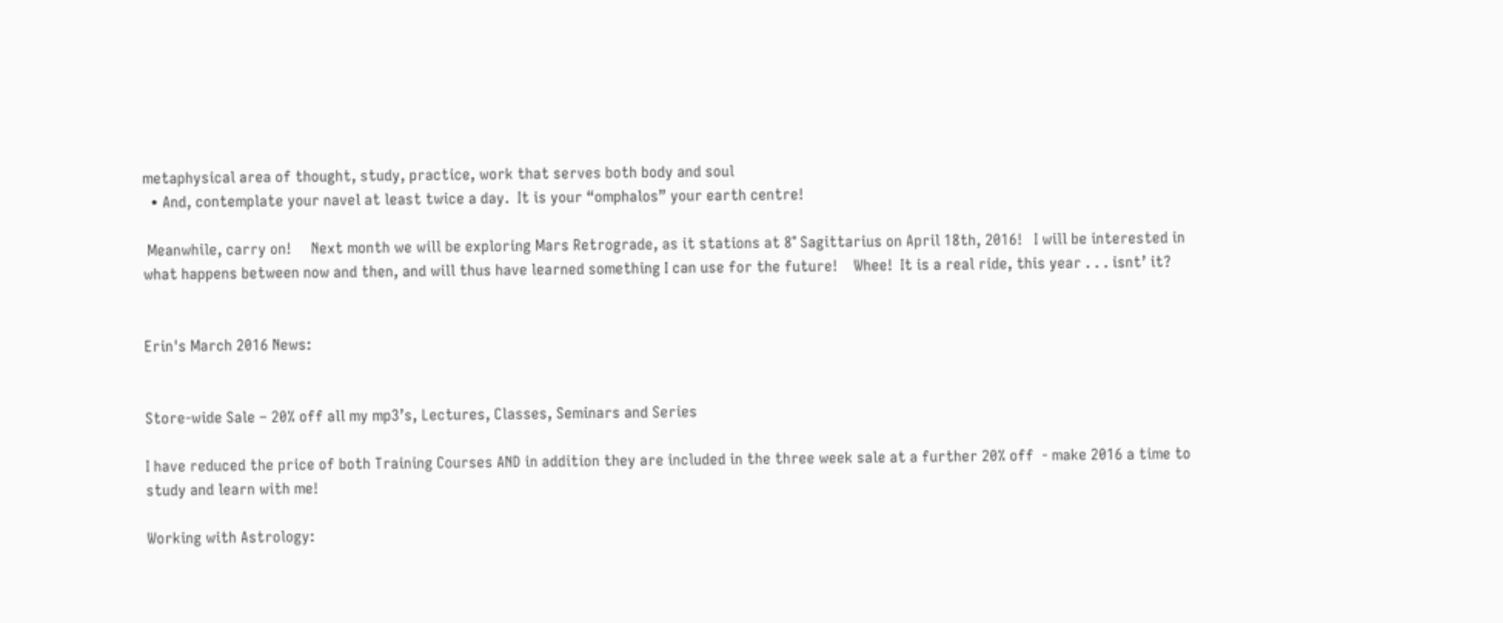metaphysical area of thought, study, practice, work that serves both body and soul
  • And, contemplate your navel at least twice a day.  It is your “omphalos” your earth centre!

 Meanwhile, carry on!     Next month we will be exploring Mars Retrograde, as it stations at 8° Sagittarius on April 18th, 2016!   I will be interested in what happens between now and then, and will thus have learned something I can use for the future!    Whee!  It is a real ride, this year . . . isnt’ it?


Erin's March 2016 News:


Store-wide Sale – 20% off all my mp3’s, Lectures, Classes, Seminars and Series

I have reduced the price of both Training Courses AND in addition they are included in the three week sale at a further 20% off  - make 2016 a time to study and learn with me!

Working with Astrology: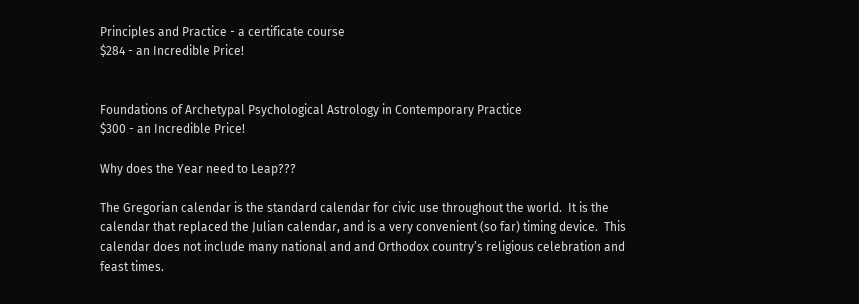Principles and Practice - a certificate course
$284 - an Incredible Price!


Foundations of Archetypal Psychological Astrology in Contemporary Practice
$300 - an Incredible Price!

Why does the Year need to Leap???

The Gregorian calendar is the standard calendar for civic use throughout the world.  It is the calendar that replaced the Julian calendar, and is a very convenient (so far) timing device.  This calendar does not include many national and and Orthodox country’s religious celebration and feast times.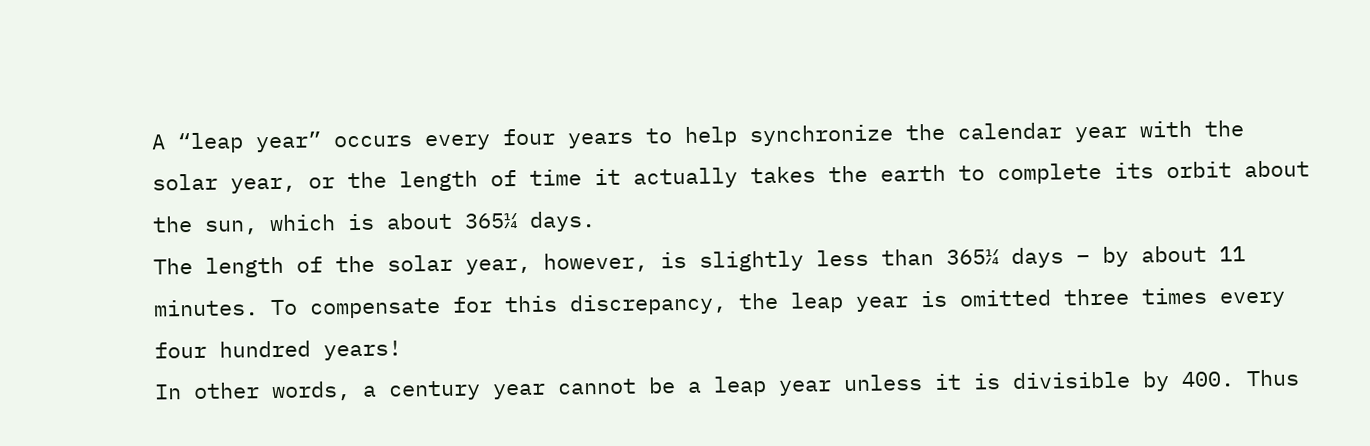A “leap year” occurs every four years to help synchronize the calendar year with the solar year, or the length of time it actually takes the earth to complete its orbit about the sun, which is about 365¼ days.
The length of the solar year, however, is slightly less than 365¼ days – by about 11 minutes. To compensate for this discrepancy, the leap year is omitted three times every four hundred years!
In other words, a century year cannot be a leap year unless it is divisible by 400. Thus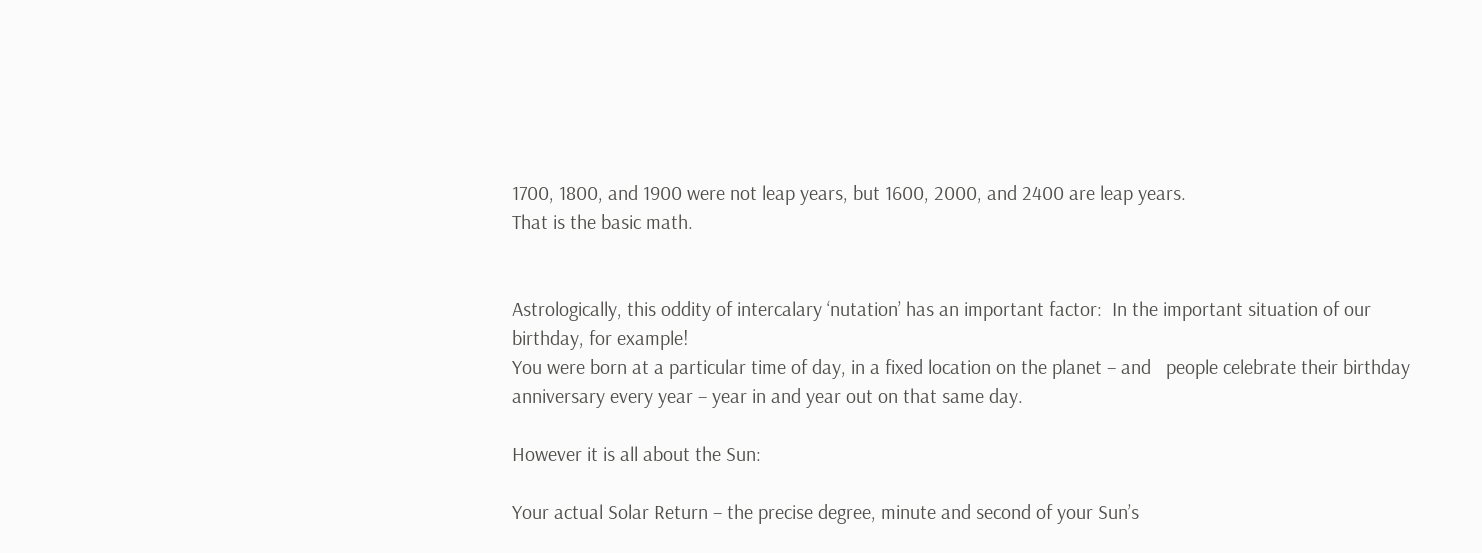1700, 1800, and 1900 were not leap years, but 1600, 2000, and 2400 are leap years.
That is the basic math.


Astrologically, this oddity of intercalary ‘nutation’ has an important factor:  In the important situation of our birthday, for example!
You were born at a particular time of day, in a fixed location on the planet – and   people celebrate their birthday anniversary every year – year in and year out on that same day.

However it is all about the Sun:

Your actual Solar Return – the precise degree, minute and second of your Sun’s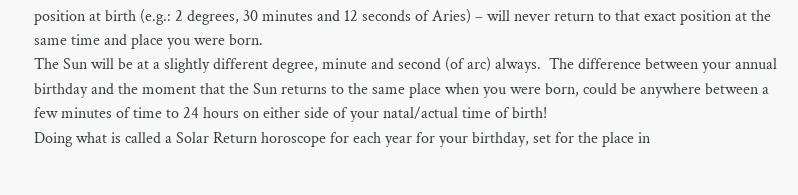position at birth (e.g.: 2 degrees, 30 minutes and 12 seconds of Aries) – will never return to that exact position at the same time and place you were born.
The Sun will be at a slightly different degree, minute and second (of arc) always.  The difference between your annual birthday and the moment that the Sun returns to the same place when you were born, could be anywhere between a few minutes of time to 24 hours on either side of your natal/actual time of birth!
Doing what is called a Solar Return horoscope for each year for your birthday, set for the place in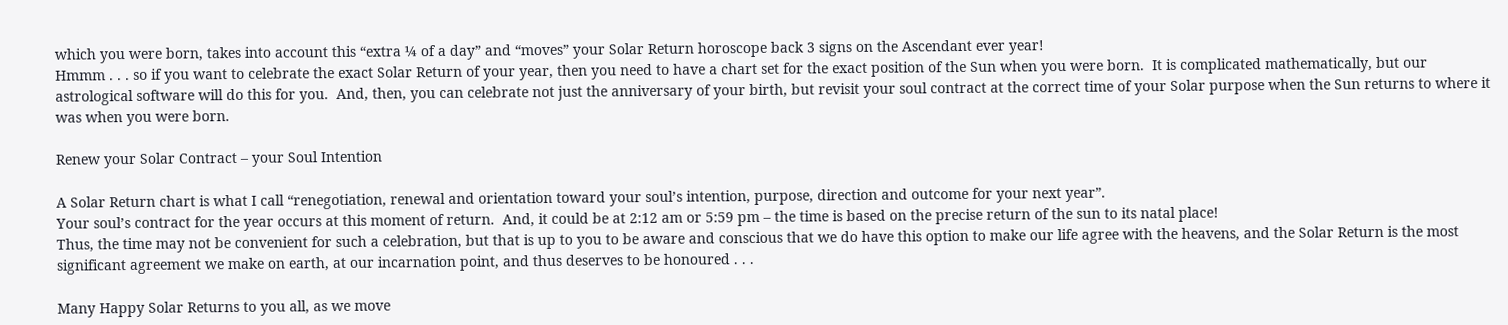which you were born, takes into account this “extra ¼ of a day” and “moves” your Solar Return horoscope back 3 signs on the Ascendant ever year!
Hmmm . . . so if you want to celebrate the exact Solar Return of your year, then you need to have a chart set for the exact position of the Sun when you were born.  It is complicated mathematically, but our astrological software will do this for you.  And, then, you can celebrate not just the anniversary of your birth, but revisit your soul contract at the correct time of your Solar purpose when the Sun returns to where it was when you were born.

Renew your Solar Contract – your Soul Intention

A Solar Return chart is what I call “renegotiation, renewal and orientation toward your soul’s intention, purpose, direction and outcome for your next year”.
Your soul’s contract for the year occurs at this moment of return.  And, it could be at 2:12 am or 5:59 pm – the time is based on the precise return of the sun to its natal place!
Thus, the time may not be convenient for such a celebration, but that is up to you to be aware and conscious that we do have this option to make our life agree with the heavens, and the Solar Return is the most significant agreement we make on earth, at our incarnation point, and thus deserves to be honoured . . .

Many Happy Solar Returns to you all, as we move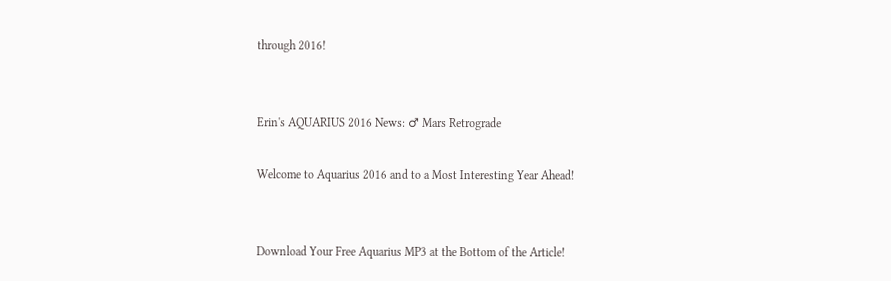through 2016!


Erin's AQUARIUS 2016 News: ♂ Mars Retrograde

Welcome to Aquarius 2016 and to a Most Interesting Year Ahead!


Download Your Free Aquarius MP3 at the Bottom of the Article!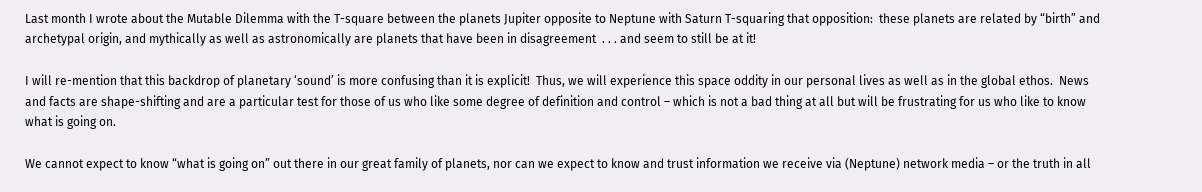Last month I wrote about the Mutable Dilemma with the T-square between the planets Jupiter opposite to Neptune with Saturn T-squaring that opposition:  these planets are related by “birth” and archetypal origin, and mythically as well as astronomically are planets that have been in disagreement  . . . and seem to still be at it!

I will re-mention that this backdrop of planetary ‘sound’ is more confusing than it is explicit!  Thus, we will experience this space oddity in our personal lives as well as in the global ethos.  News and facts are shape-shifting and are a particular test for those of us who like some degree of definition and control – which is not a bad thing at all but will be frustrating for us who like to know what is going on.

We cannot expect to know “what is going on” out there in our great family of planets, nor can we expect to know and trust information we receive via (Neptune) network media – or the truth in all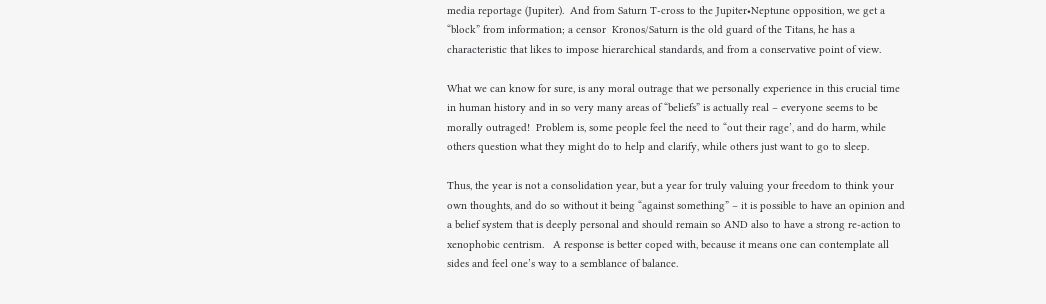media reportage (Jupiter).  And from Saturn T-cross to the Jupiter•Neptune opposition, we get a “block” from information; a censor  Kronos/Saturn is the old guard of the Titans, he has a characteristic that likes to impose hierarchical standards, and from a conservative point of view.

What we can know for sure, is any moral outrage that we personally experience in this crucial time in human history and in so very many areas of “beliefs” is actually real – everyone seems to be morally outraged!  Problem is, some people feel the need to “out their rage’, and do harm, while others question what they might do to help and clarify, while others just want to go to sleep.

Thus, the year is not a consolidation year, but a year for truly valuing your freedom to think your own thoughts, and do so without it being “against something” – it is possible to have an opinion and a belief system that is deeply personal and should remain so AND also to have a strong re-action to xenophobic centrism.   A response is better coped with, because it means one can contemplate all sides and feel one’s way to a semblance of balance.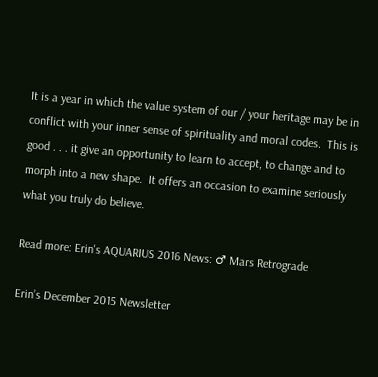It is a year in which the value system of our / your heritage may be in conflict with your inner sense of spirituality and moral codes.  This is good . . . it give an opportunity to learn to accept, to change and to morph into a new shape.  It offers an occasion to examine seriously what you truly do believe.

Read more: Erin's AQUARIUS 2016 News: ♂ Mars Retrograde

Erin’s December 2015 Newsletter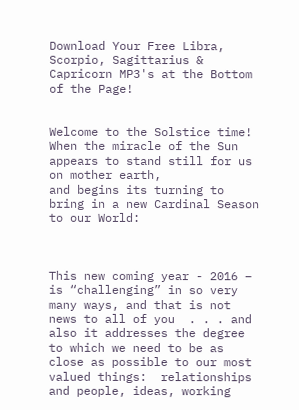Download Your Free Libra, Scorpio, Sagittarius & Capricorn MP3's at the Bottom of the Page!


Welcome to the Solstice time!  When the miracle of the Sun appears to stand still for us on mother earth,
and begins its turning to bring in a new Cardinal Season to our World:



This new coming year - 2016 – is “challenging” in so very many ways, and that is not news to all of you  . . . and also it addresses the degree to which we need to be as close as possible to our most valued things:  relationships and people, ideas, working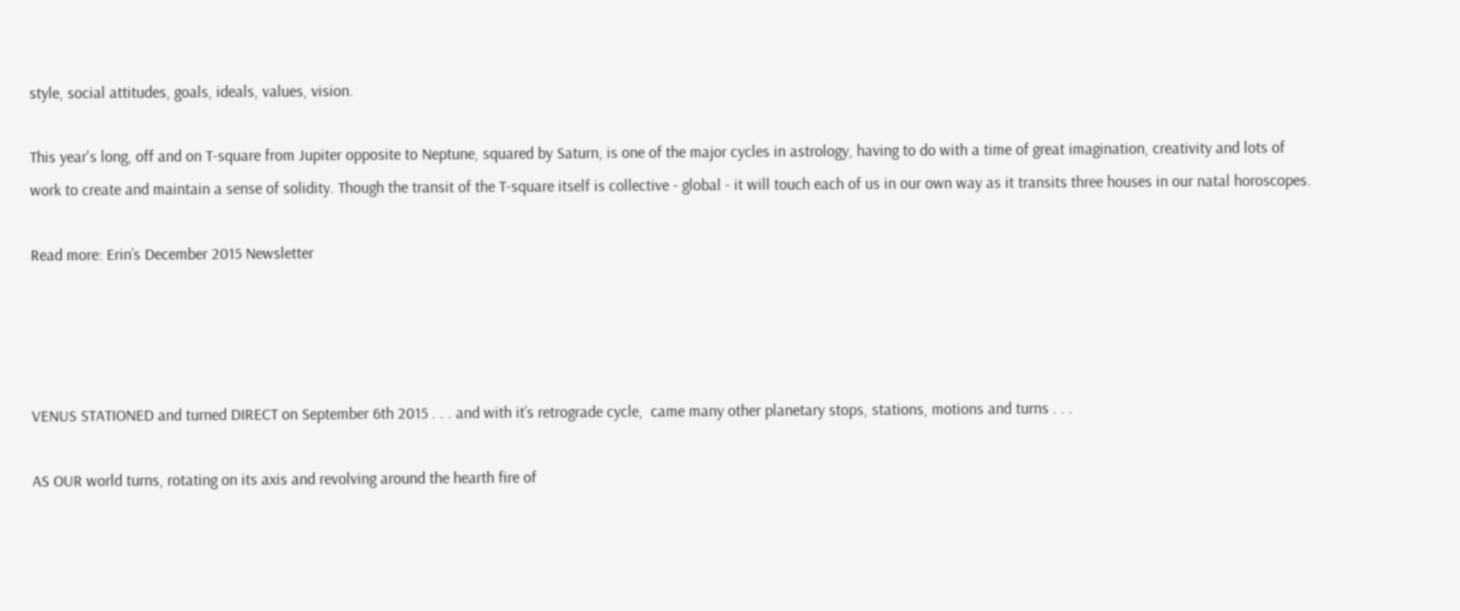style, social attitudes, goals, ideals, values, vision.

This year's long, off and on T-square from Jupiter opposite to Neptune, squared by Saturn, is one of the major cycles in astrology, having to do with a time of great imagination, creativity and lots of work to create and maintain a sense of solidity. Though the transit of the T-square itself is collective - global - it will touch each of us in our own way as it transits three houses in our natal horoscopes.

Read more: Erin’s December 2015 Newsletter




VENUS STATIONED and turned DIRECT on September 6th 2015 . . . and with it’s retrograde cycle,  came many other planetary stops, stations, motions and turns . . .

AS OUR world turns, rotating on its axis and revolving around the hearth fire of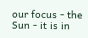our focus - the Sun - it is in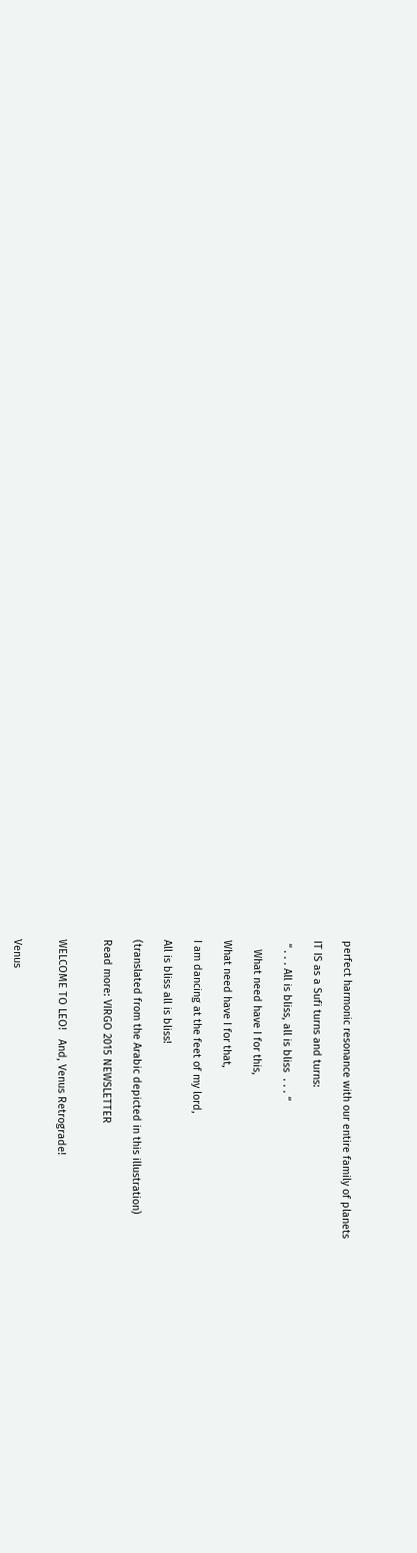perfect harmonic resonance with our entire family of planets

IT IS as a Sufi turns and turns:

 “ . . . All is bliss, all is bliss  . . . “

   What need have I for this,

What need have I for that,

I am dancing at the feet of my lord,

All is bliss all is bliss!

(translated from the Arabic depicted in this illustration)

Read more: VIRGO 2015 NEWSLETTER


WELCOME TO LEO!   And, Venus Retrograde!


Venus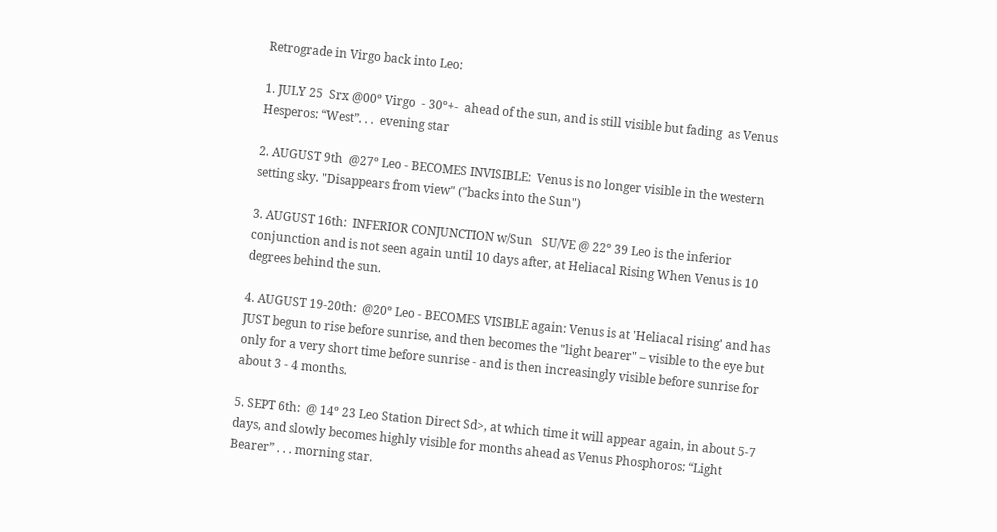Retrograde in Virgo back into Leo:

1. JULY 25  Srx @00º Virgo  - 30º+-  ahead of the sun, and is still visible but fading  as Venus Hesperos: “West”. . .  evening star

2. AUGUST 9th  @27º Leo - BECOMES INVISIBLE:  Venus is no longer visible in the western setting sky. "Disappears from view" ("backs into the Sun")

3. AUGUST 16th:  INFERIOR CONJUNCTION w/Sun   SU/VE @ 22º 39 Leo is the inferior conjunction and is not seen again until 10 days after, at Heliacal Rising When Venus is 10 degrees behind the sun.

4. AUGUST 19-20th:  @20º Leo - BECOMES VISIBLE again: Venus is at 'Heliacal rising' and has JUST begun to rise before sunrise, and then becomes the "light bearer" – visible to the eye but only for a very short time before sunrise - and is then increasingly visible before sunrise for about 3 - 4 months.

5. SEPT 6th:  @ 14º 23 Leo Station Direct Sd>, at which time it will appear again, in about 5-7 days, and slowly becomes highly visible for months ahead as Venus Phosphoros: “Light Bearer” . . . morning star.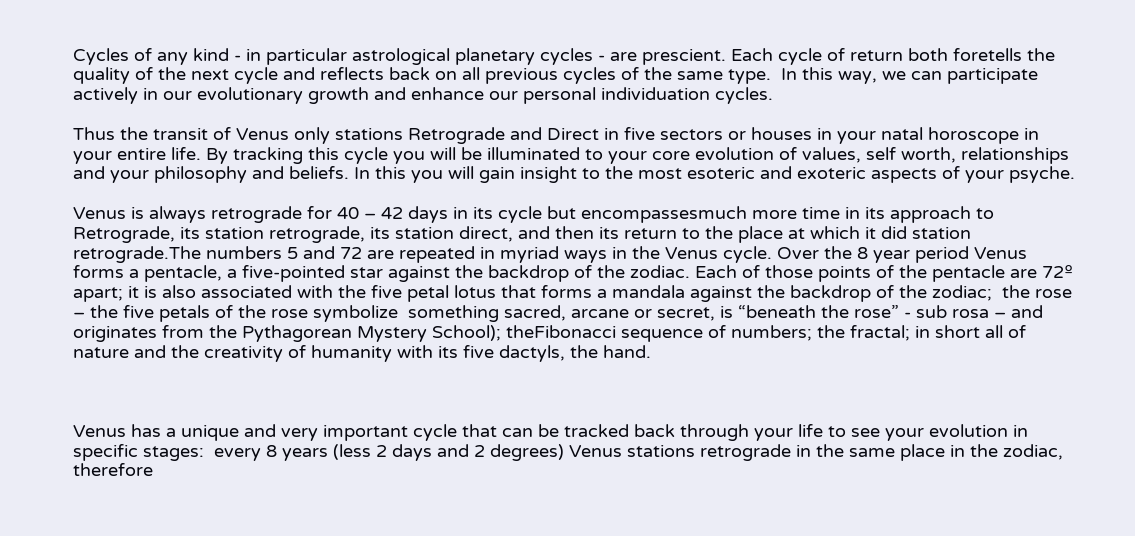Cycles of any kind - in particular astrological planetary cycles - are prescient. Each cycle of return both foretells the quality of the next cycle and reflects back on all previous cycles of the same type.  In this way, we can participate actively in our evolutionary growth and enhance our personal individuation cycles.

Thus the transit of Venus only stations Retrograde and Direct in five sectors or houses in your natal horoscope in your entire life. By tracking this cycle you will be illuminated to your core evolution of values, self worth, relationships and your philosophy and beliefs. In this you will gain insight to the most esoteric and exoteric aspects of your psyche.

Venus is always retrograde for 40 – 42 days in its cycle but encompassesmuch more time in its approach to Retrograde, its station retrograde, its station direct, and then its return to the place at which it did station retrograde.The numbers 5 and 72 are repeated in myriad ways in the Venus cycle. Over the 8 year period Venus forms a pentacle, a five-pointed star against the backdrop of the zodiac. Each of those points of the pentacle are 72º apart; it is also associated with the five petal lotus that forms a mandala against the backdrop of the zodiac;  the rose – the five petals of the rose symbolize  something sacred, arcane or secret, is “beneath the rose” - sub rosa – and originates from the Pythagorean Mystery School); theFibonacci sequence of numbers; the fractal; in short all of nature and the creativity of humanity with its five dactyls, the hand.



Venus has a unique and very important cycle that can be tracked back through your life to see your evolution in specific stages:  every 8 years (less 2 days and 2 degrees) Venus stations retrograde in the same place in the zodiac, therefore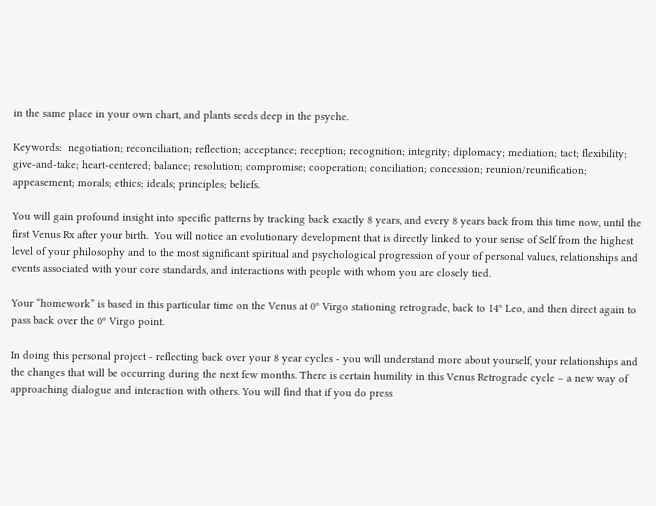in the same place in your own chart, and plants seeds deep in the psyche.

Keywords:  negotiation; reconciliation; reflection; acceptance; reception; recognition; integrity; diplomacy; mediation; tact; flexibility; give-and-take; heart-centered; balance; resolution; compromise; cooperation; conciliation; concession; reunion/reunification; appeasement; morals; ethics; ideals; principles; beliefs.

You will gain profound insight into specific patterns by tracking back exactly 8 years, and every 8 years back from this time now, until the first Venus Rx after your birth.  You will notice an evolutionary development that is directly linked to your sense of Self from the highest level of your philosophy and to the most significant spiritual and psychological progression of your of personal values, relationships and events associated with your core standards, and interactions with people with whom you are closely tied.

Your “homework” is based in this particular time on the Venus at 0º Virgo stationing retrograde, back to 14º Leo, and then direct again to pass back over the 0º Virgo point.

In doing this personal project - reflecting back over your 8 year cycles - you will understand more about yourself, your relationships and the changes that will be occurring during the next few months. There is certain humility in this Venus Retrograde cycle – a new way of approaching dialogue and interaction with others. You will find that if you do press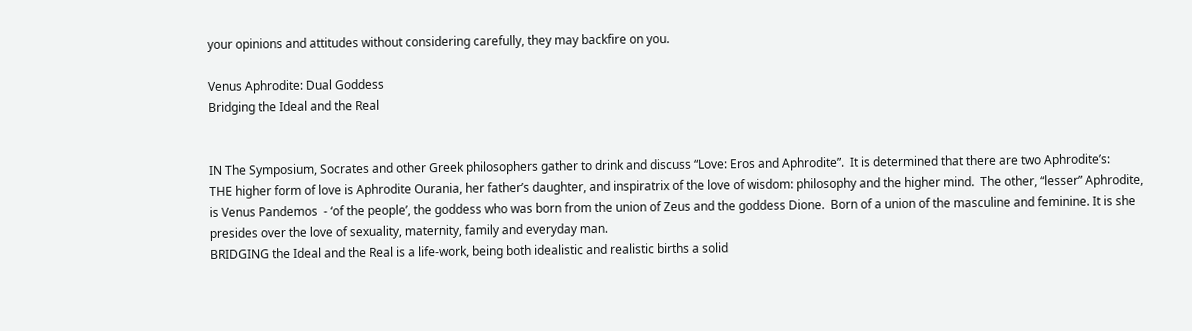your opinions and attitudes without considering carefully, they may backfire on you.

Venus Aphrodite: Dual Goddess
Bridging the Ideal and the Real


IN The Symposium, Socrates and other Greek philosophers gather to drink and discuss “Love: Eros and Aphrodite”.  It is determined that there are two Aphrodite’s:
THE higher form of love is Aphrodite Ourania, her father’s daughter, and inspiratrix of the love of wisdom: philosophy and the higher mind.  The other, “lesser” Aphrodite, is Venus Pandemos  - ‘of the people’, the goddess who was born from the union of Zeus and the goddess Dione.  Born of a union of the masculine and feminine. It is she presides over the love of sexuality, maternity, family and everyday man.
BRIDGING the Ideal and the Real is a life-work, being both idealistic and realistic births a solid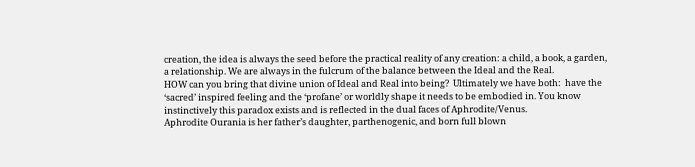creation, the idea is always the seed before the practical reality of any creation: a child, a book, a garden, a relationship. We are always in the fulcrum of the balance between the Ideal and the Real.
HOW can you bring that divine union of Ideal and Real into being?  Ultimately we have both:  have the ‘sacred’ inspired feeling and the ‘profane’ or worldly shape it needs to be embodied in. You know instinctively this paradox exists and is reflected in the dual faces of Aphrodite/Venus.
Aphrodite Ourania is her father’s daughter, parthenogenic, and born full blown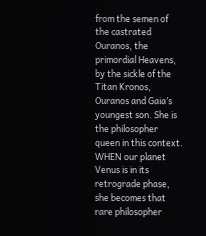from the semen of the castrated Ouranos, the primordial Heavens, by the sickle of the Titan Kronos, Ouranos and Gaia’s youngest son. She is the philosopher queen in this context.
WHEN our planet Venus is in its retrograde phase, she becomes that rare philosopher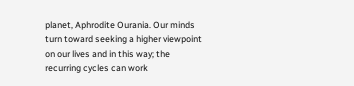planet, Aphrodite Ourania. Our minds turn toward seeking a higher viewpoint on our lives and in this way; the recurring cycles can work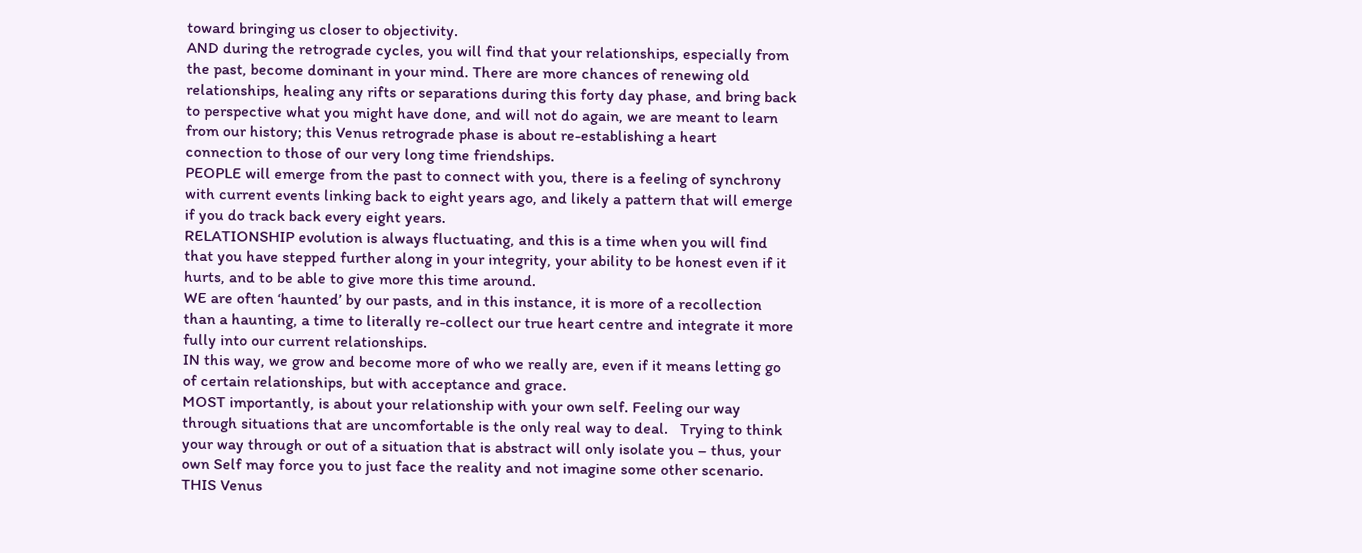toward bringing us closer to objectivity.
AND during the retrograde cycles, you will find that your relationships, especially from the past, become dominant in your mind. There are more chances of renewing old relationships, healing any rifts or separations during this forty day phase, and bring back to perspective what you might have done, and will not do again, we are meant to learn from our history; this Venus retrograde phase is about re-establishing a heart connection to those of our very long time friendships.
PEOPLE will emerge from the past to connect with you, there is a feeling of synchrony with current events linking back to eight years ago, and likely a pattern that will emerge if you do track back every eight years.
RELATIONSHIP evolution is always fluctuating, and this is a time when you will find that you have stepped further along in your integrity, your ability to be honest even if it hurts, and to be able to give more this time around.
WE are often ‘haunted’ by our pasts, and in this instance, it is more of a recollection than a haunting, a time to literally re-collect our true heart centre and integrate it more fully into our current relationships.
IN this way, we grow and become more of who we really are, even if it means letting go of certain relationships, but with acceptance and grace.
MOST importantly, is about your relationship with your own self. Feeling our way through situations that are uncomfortable is the only real way to deal.   Trying to think your way through or out of a situation that is abstract will only isolate you – thus, your own Self may force you to just face the reality and not imagine some other scenario.
THIS Venus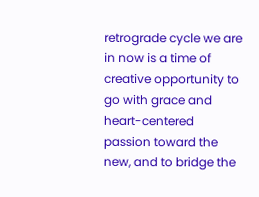retrograde cycle we are in now is a time of creative opportunity to go with grace and heart-centered passion toward the new, and to bridge the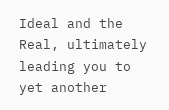Ideal and the Real, ultimately leading you to yet another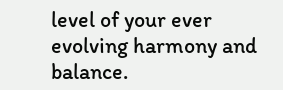level of your ever evolving harmony and balance.